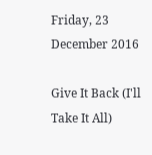Friday, 23 December 2016

Give It Back (I'll Take It All)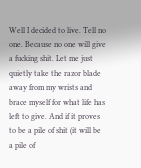Well I decided to live. Tell no one. Because no one will give a fucking shit. Let me just quietly take the razor blade away from my wrists and brace myself for what life has left to give. And if it proves to be a pile of shit (it will be a pile of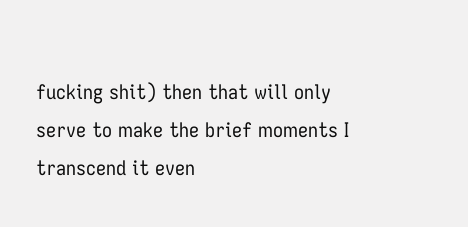fucking shit) then that will only serve to make the brief moments I transcend it even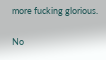more fucking glorious.

No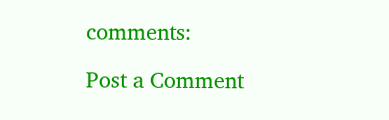comments:

Post a Comment